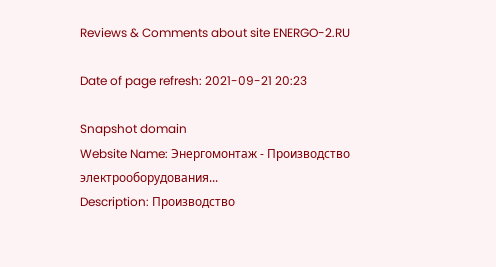Reviews & Comments about site ENERGO-2.RU

Date of page refresh: 2021-09-21 20:23

Snapshot domain
Website Name: Энергомонтаж - Производство электрооборудования...
Description: Производство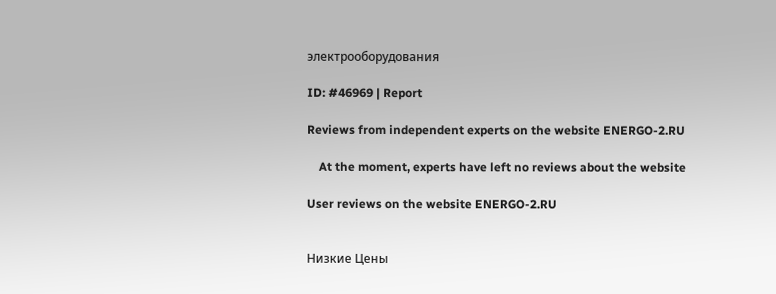электрооборудования

ID: #46969 | Report

Reviews from independent experts on the website ENERGO-2.RU

    At the moment, experts have left no reviews about the website

User reviews on the website ENERGO-2.RU


Низкие Цены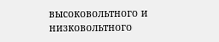высоковольтного и низковольтного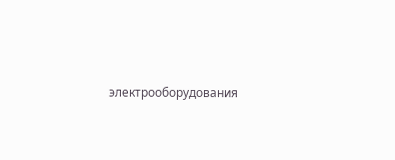электрооборудования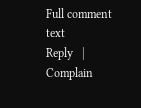Full comment text
Reply   |   Complain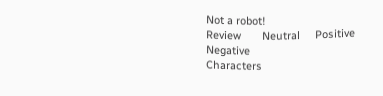Not a robot!
Review       Neutral     Positive     Negative
Characters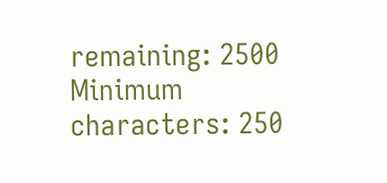remaining: 2500
Minimum characters: 250